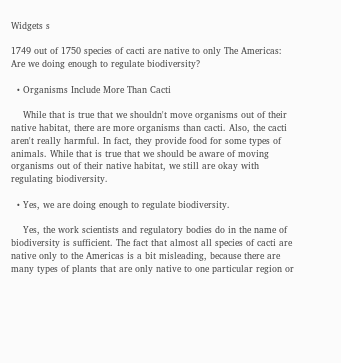Widgets s

1749 out of 1750 species of cacti are native to only The Americas: Are we doing enough to regulate biodiversity?

  • Organisms Include More Than Cacti

    While that is true that we shouldn't move organisms out of their native habitat, there are more organisms than cacti. Also, the cacti aren't really harmful. In fact, they provide food for some types of animals. While that is true that we should be aware of moving organisms out of their native habitat, we still are okay with regulating biodiversity.

  • Yes, we are doing enough to regulate biodiversity.

    Yes, the work scientists and regulatory bodies do in the name of biodiversity is sufficient. The fact that almost all species of cacti are native only to the Americas is a bit misleading, because there are many types of plants that are only native to one particular region or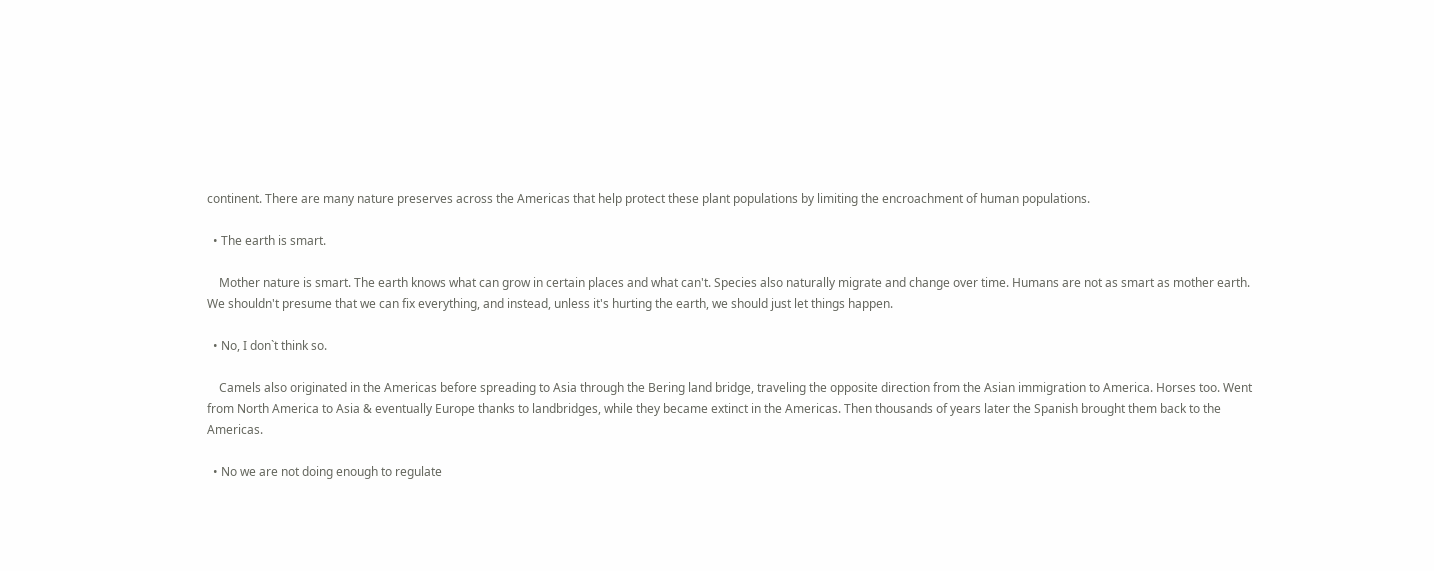continent. There are many nature preserves across the Americas that help protect these plant populations by limiting the encroachment of human populations.

  • The earth is smart.

    Mother nature is smart. The earth knows what can grow in certain places and what can't. Species also naturally migrate and change over time. Humans are not as smart as mother earth. We shouldn't presume that we can fix everything, and instead, unless it's hurting the earth, we should just let things happen.

  • No, I don`t think so.

    Camels also originated in the Americas before spreading to Asia through the Bering land bridge, traveling the opposite direction from the Asian immigration to America. Horses too. Went from North America to Asia & eventually Europe thanks to landbridges, while they became extinct in the Americas. Then thousands of years later the Spanish brought them back to the Americas.

  • No we are not doing enough to regulate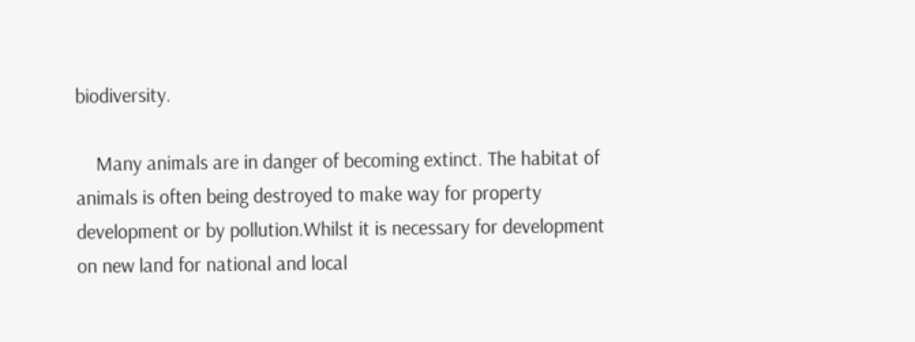biodiversity.

    Many animals are in danger of becoming extinct. The habitat of animals is often being destroyed to make way for property development or by pollution.Whilst it is necessary for development on new land for national and local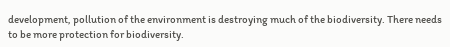development, pollution of the environment is destroying much of the biodiversity. There needs to be more protection for biodiversity.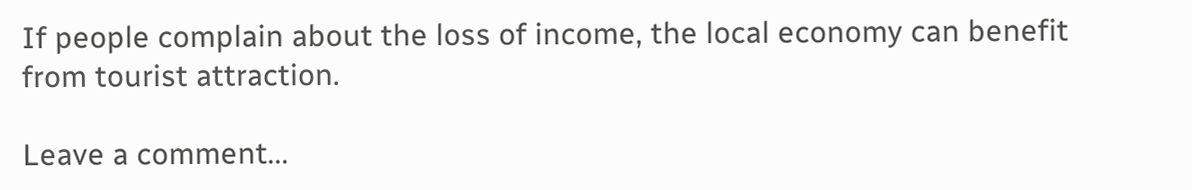If people complain about the loss of income, the local economy can benefit from tourist attraction.

Leave a comment...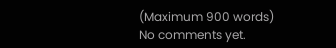(Maximum 900 words)
No comments yet.